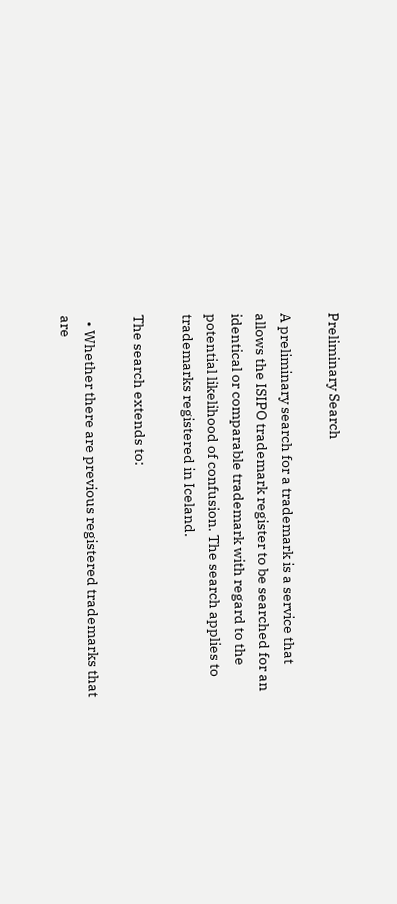Preliminary Search

A preliminary search for a trademark is a service that allows the ISIPO trademark register to be searched for an identical or comparable trademark with regard to the potential likelihood of confusion. The search applies to trademarks registered in Iceland.

The search extends to:

  • Whether there are previous registered trademarks that are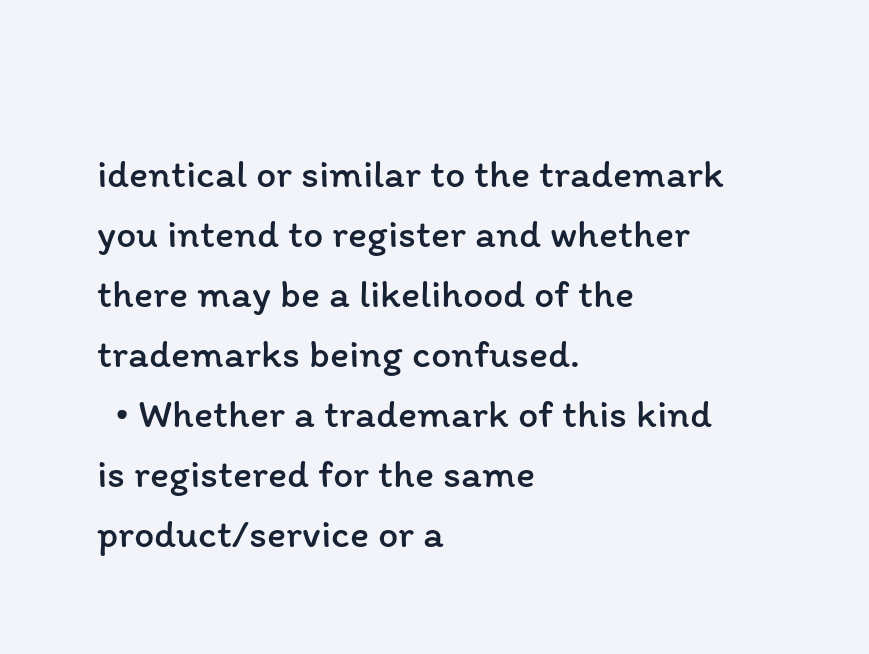identical or similar to the trademark you intend to register and whether there may be a likelihood of the trademarks being confused.
  • Whether a trademark of this kind is registered for the same product/service or a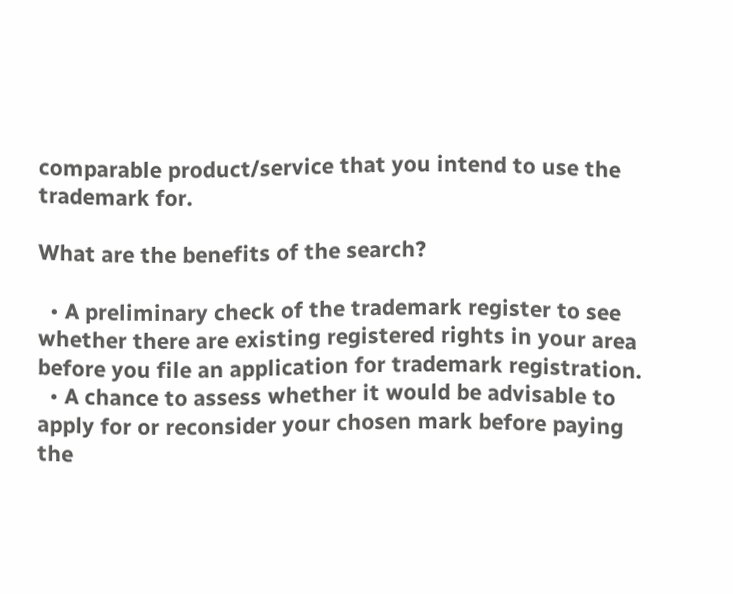comparable product/service that you intend to use the trademark for.

What are the benefits of the search?

  • A preliminary check of the trademark register to see whether there are existing registered rights in your area before you file an application for trademark registration.
  • A chance to assess whether it would be advisable to apply for or reconsider your chosen mark before paying the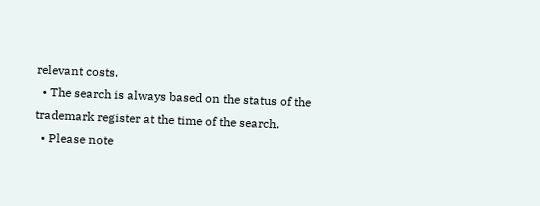relevant costs.
  • The search is always based on the status of the trademark register at the time of the search.
  • Please note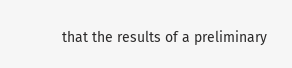that the results of a preliminary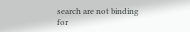search are not binding for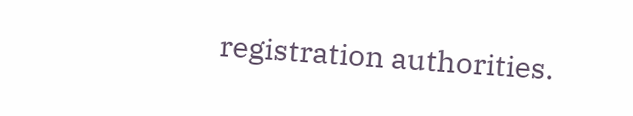registration authorities.